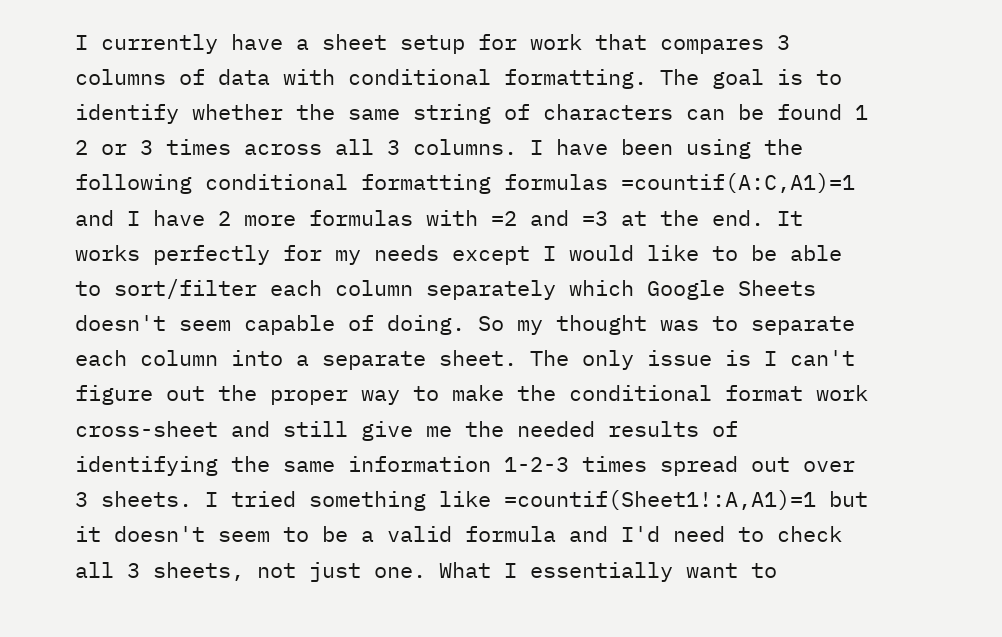I currently have a sheet setup for work that compares 3 columns of data with conditional formatting. The goal is to identify whether the same string of characters can be found 1 2 or 3 times across all 3 columns. I have been using the following conditional formatting formulas =countif(A:C,A1)=1 and I have 2 more formulas with =2 and =3 at the end. It works perfectly for my needs except I would like to be able to sort/filter each column separately which Google Sheets doesn't seem capable of doing. So my thought was to separate each column into a separate sheet. The only issue is I can't figure out the proper way to make the conditional format work cross-sheet and still give me the needed results of identifying the same information 1-2-3 times spread out over 3 sheets. I tried something like =countif(Sheet1!:A,A1)=1 but it doesn't seem to be a valid formula and I'd need to check all 3 sheets, not just one. What I essentially want to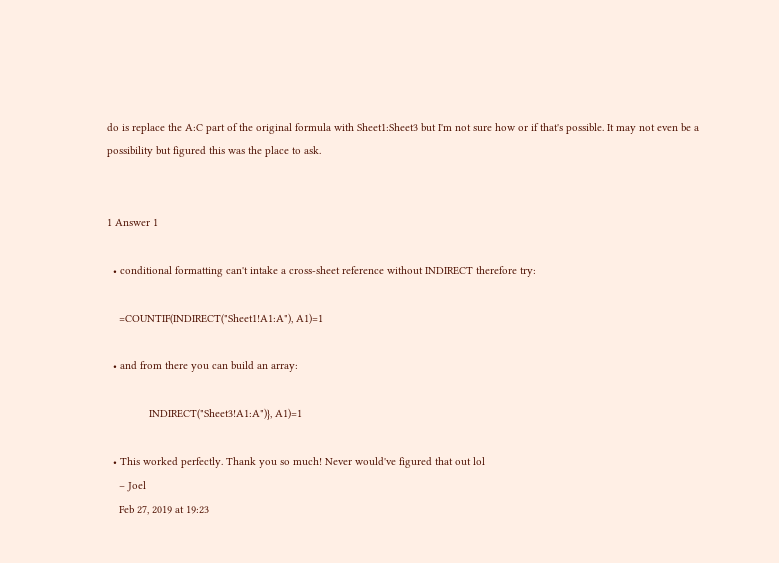do is replace the A:C part of the original formula with Sheet1:Sheet3 but I'm not sure how or if that's possible. It may not even be a possibility but figured this was the place to ask.


1 Answer 1

  • conditional formatting can't intake a cross-sheet reference without INDIRECT therefore try:

    =COUNTIF(INDIRECT("Sheet1!A1:A"), A1)=1

  • and from there you can build an array:

              INDIRECT("Sheet3!A1:A")}, A1)=1

  • This worked perfectly. Thank you so much! Never would've figured that out lol
    – Joel
    Feb 27, 2019 at 19:23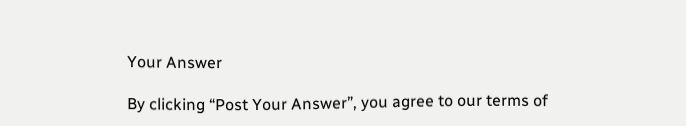Your Answer

By clicking “Post Your Answer”, you agree to our terms of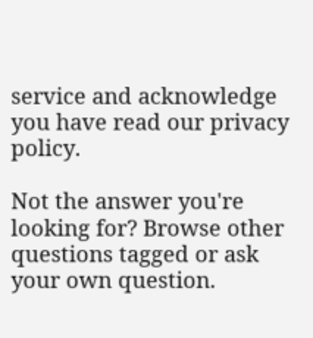service and acknowledge you have read our privacy policy.

Not the answer you're looking for? Browse other questions tagged or ask your own question.